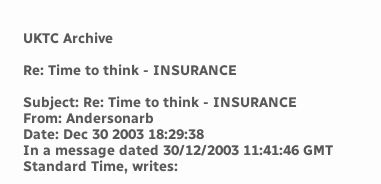UKTC Archive

Re: Time to think - INSURANCE

Subject: Re: Time to think - INSURANCE
From: Andersonarb
Date: Dec 30 2003 18:29:38
In a message dated 30/12/2003 11:41:46 GMT Standard Time, writes: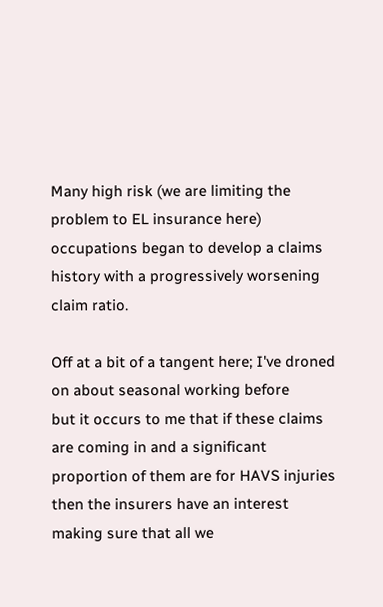Many high risk (we are limiting the problem to EL insurance here)
occupations began to develop a claims history with a progressively worsening
claim ratio.

Off at a bit of a tangent here; I've droned on about seasonal working before
but it occurs to me that if these claims are coming in and a significant
proportion of them are for HAVS injuries then the insurers have an interest
making sure that all we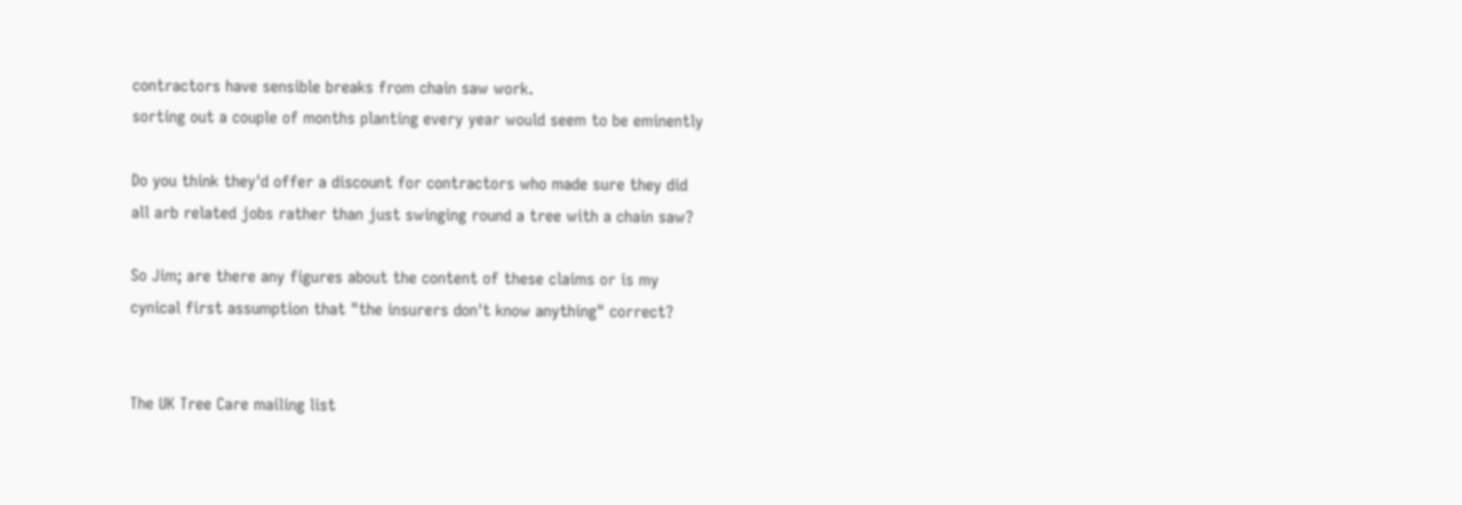contractors have sensible breaks from chain saw work.
sorting out a couple of months planting every year would seem to be eminently

Do you think they'd offer a discount for contractors who made sure they did
all arb related jobs rather than just swinging round a tree with a chain saw?

So Jim; are there any figures about the content of these claims or is my
cynical first assumption that "the insurers don't know anything" correct?


The UK Tree Care mailing list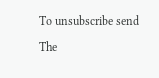To unsubscribe send

The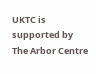UKTC is supported by The Arbor Centre